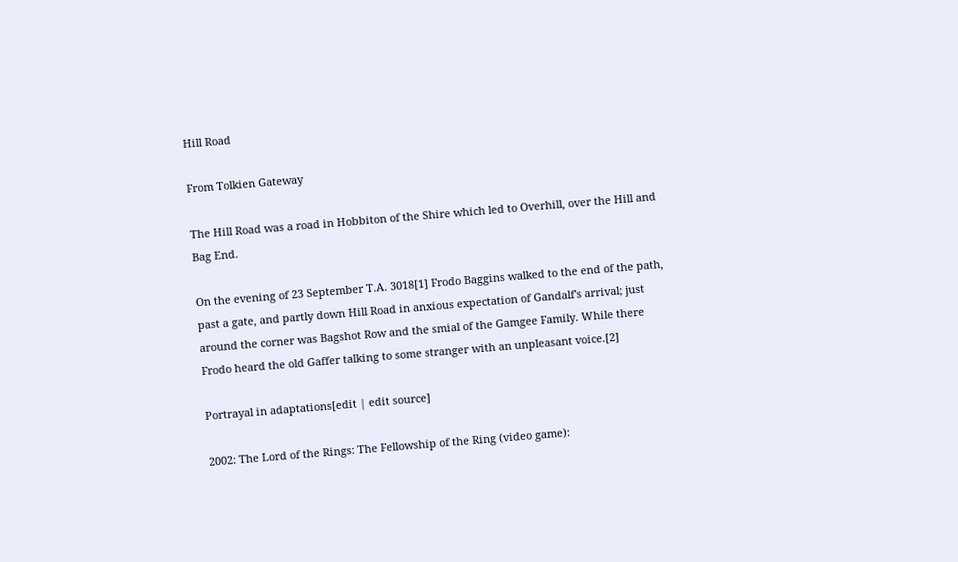Hill Road

From Tolkien Gateway

The Hill Road was a road in Hobbiton of the Shire which led to Overhill, over the Hill and Bag End.

On the evening of 23 September T.A. 3018[1] Frodo Baggins walked to the end of the path, past a gate, and partly down Hill Road in anxious expectation of Gandalf's arrival; just around the corner was Bagshot Row and the smial of the Gamgee Family. While there Frodo heard the old Gaffer talking to some stranger with an unpleasant voice.[2]

Portrayal in adaptations[edit | edit source]

2002: The Lord of the Rings: The Fellowship of the Ring (video game):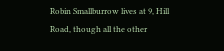Robin Smallburrow lives at 9, Hill Road, though all the other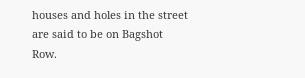houses and holes in the street are said to be on Bagshot Row.